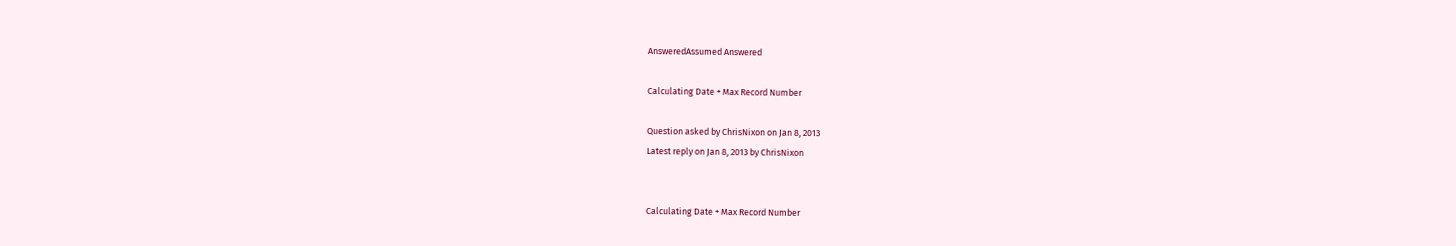AnsweredAssumed Answered

Calculating Date + Max Record Number

Question asked by ChrisNixon on Jan 8, 2013
Latest reply on Jan 8, 2013 by ChrisNixon


Calculating Date + Max Record Number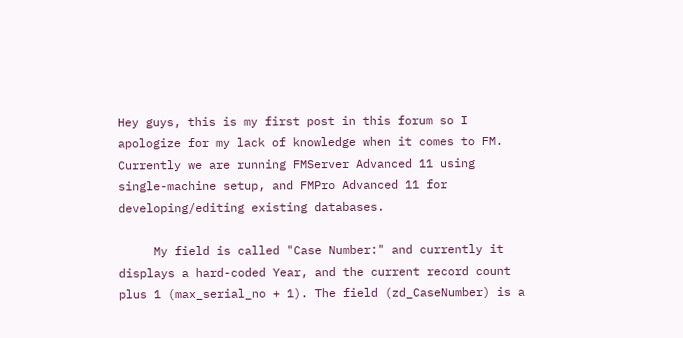Hey guys, this is my first post in this forum so I apologize for my lack of knowledge when it comes to FM. Currently we are running FMServer Advanced 11 using single-machine setup, and FMPro Advanced 11 for developing/editing existing databases.

     My field is called "Case Number:" and currently it displays a hard-coded Year, and the current record count plus 1 (max_serial_no + 1). The field (zd_CaseNumber) is a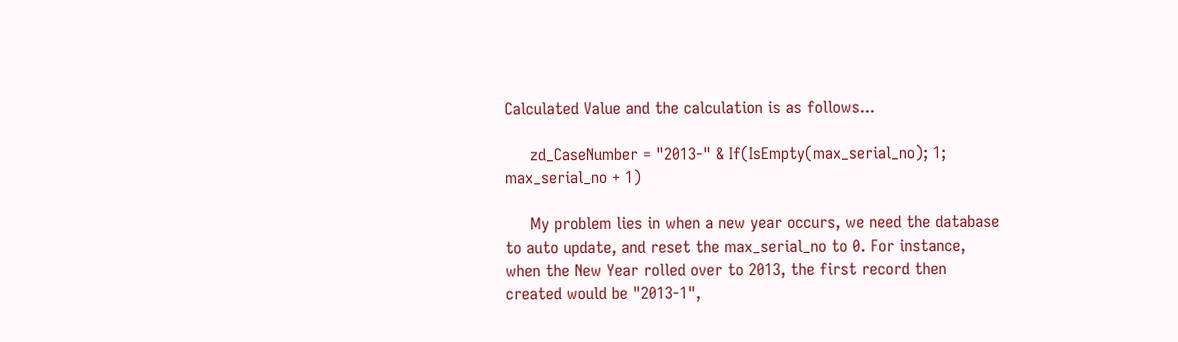Calculated Value and the calculation is as follows...

     zd_CaseNumber = "2013-" & If(IsEmpty(max_serial_no); 1; max_serial_no + 1)

     My problem lies in when a new year occurs, we need the database to auto update, and reset the max_serial_no to 0. For instance, when the New Year rolled over to 2013, the first record then created would be "2013-1",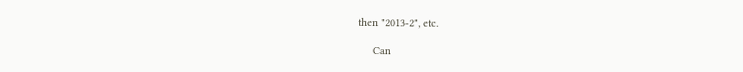then "2013-2", etc.

     Can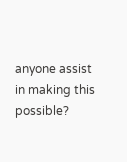anyone assist in making this possible?